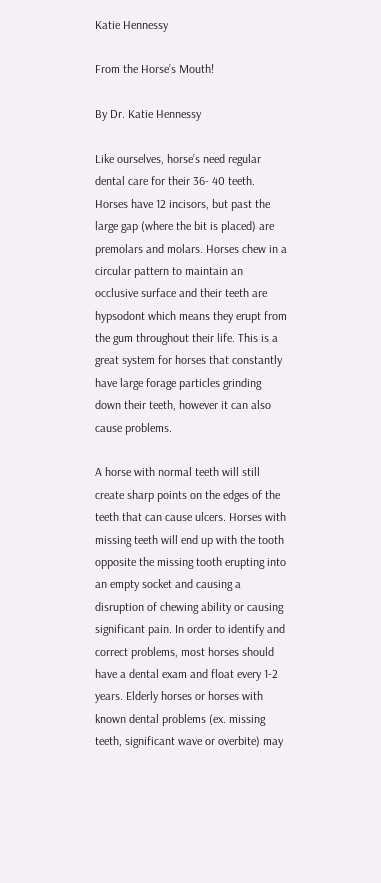Katie Hennessy

From the Horse’s Mouth!

By Dr. Katie Hennessy

Like ourselves, horse’s need regular dental care for their 36- 40 teeth. Horses have 12 incisors, but past the large gap (where the bit is placed) are premolars and molars. Horses chew in a circular pattern to maintain an occlusive surface and their teeth are hypsodont which means they erupt from the gum throughout their life. This is a great system for horses that constantly have large forage particles grinding down their teeth, however it can also cause problems.

A horse with normal teeth will still create sharp points on the edges of the teeth that can cause ulcers. Horses with missing teeth will end up with the tooth opposite the missing tooth erupting into an empty socket and causing a disruption of chewing ability or causing significant pain. In order to identify and correct problems, most horses should have a dental exam and float every 1-2 years. Elderly horses or horses with known dental problems (ex. missing teeth, significant wave or overbite) may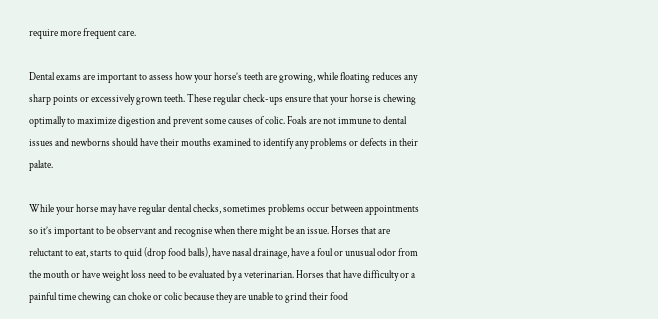require more frequent care.

Dental exams are important to assess how your horse’s teeth are growing, while floating reduces any sharp points or excessively grown teeth. These regular check-ups ensure that your horse is chewing optimally to maximize digestion and prevent some causes of colic. Foals are not immune to dental issues and newborns should have their mouths examined to identify any problems or defects in their palate.

While your horse may have regular dental checks, sometimes problems occur between appointments so it’s important to be observant and recognise when there might be an issue. Horses that are reluctant to eat, starts to quid (drop food balls), have nasal drainage, have a foul or unusual odor from the mouth or have weight loss need to be evaluated by a veterinarian. Horses that have difficulty or a painful time chewing can choke or colic because they are unable to grind their food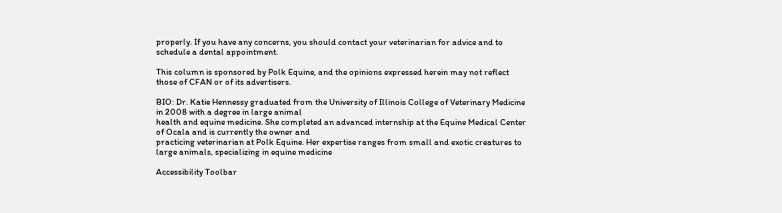properly. If you have any concerns, you should contact your veterinarian for advice and to schedule a dental appointment.

This column is sponsored by Polk Equine, and the opinions expressed herein may not reflect those of CFAN or of its advertisers.

BIO: Dr. Katie Hennessy graduated from the University of Illinois College of Veterinary Medicine in 2008 with a degree in large animal
health and equine medicine. She completed an advanced internship at the Equine Medical Center of Ocala and is currently the owner and
practicing veterinarian at Polk Equine. Her expertise ranges from small and exotic creatures to large animals, specializing in equine medicine

Accessibility Toolbar